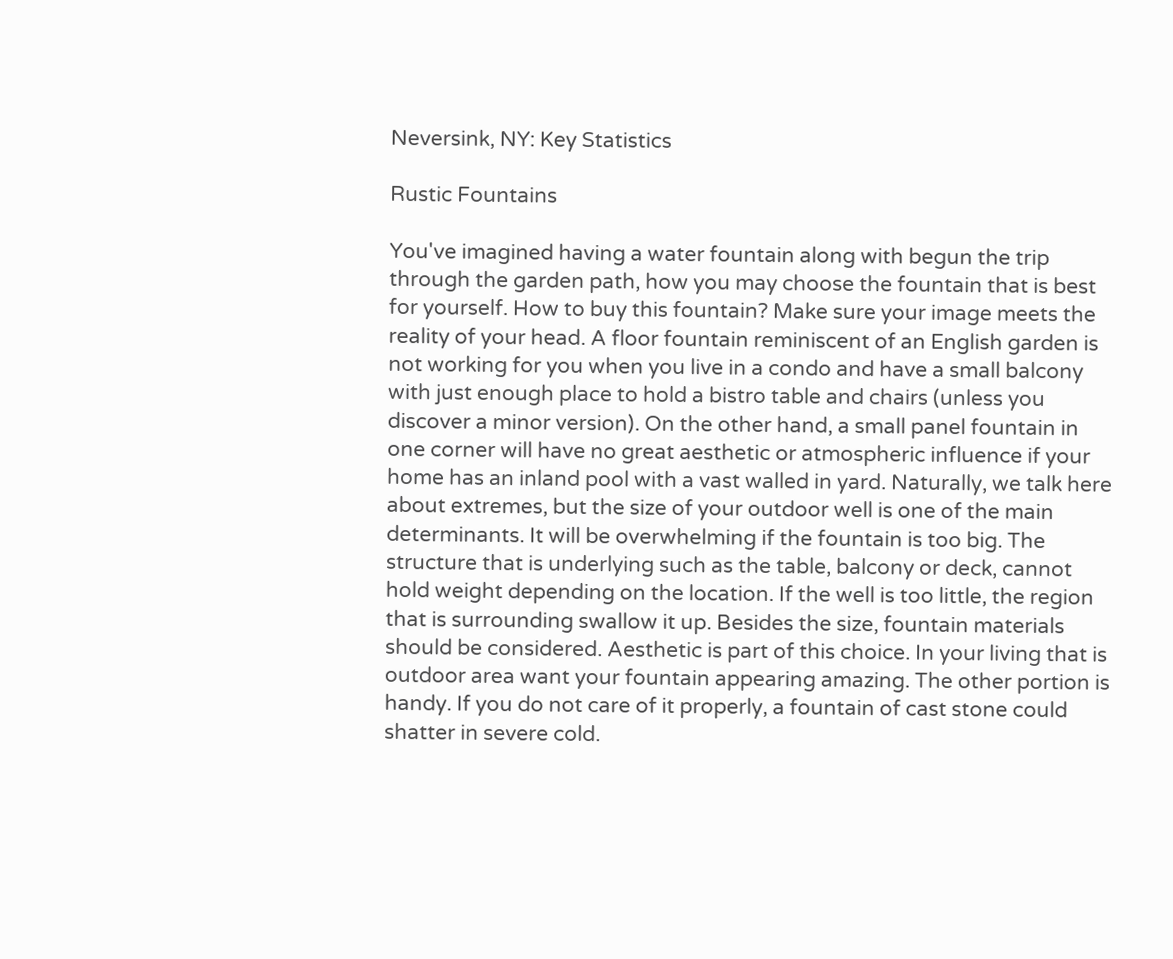Neversink, NY: Key Statistics

Rustic Fountains

You've imagined having a water fountain along with begun the trip through the garden path, how you may choose the fountain that is best for yourself. How to buy this fountain? Make sure your image meets the reality of your head. A floor fountain reminiscent of an English garden is not working for you when you live in a condo and have a small balcony with just enough place to hold a bistro table and chairs (unless you discover a minor version). On the other hand, a small panel fountain in one corner will have no great aesthetic or atmospheric influence if your home has an inland pool with a vast walled in yard. Naturally, we talk here about extremes, but the size of your outdoor well is one of the main determinants. It will be overwhelming if the fountain is too big. The structure that is underlying such as the table, balcony or deck, cannot hold weight depending on the location. If the well is too little, the region that is surrounding swallow it up. Besides the size, fountain materials should be considered. Aesthetic is part of this choice. In your living that is outdoor area want your fountain appearing amazing. The other portion is handy. If you do not care of it properly, a fountain of cast stone could shatter in severe cold.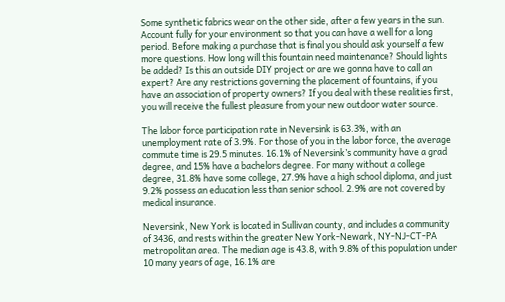Some synthetic fabrics wear on the other side, after a few years in the sun. Account fully for your environment so that you can have a well for a long period. Before making a purchase that is final you should ask yourself a few more questions. How long will this fountain need maintenance? Should lights be added? Is this an outside DIY project or are we gonna have to call an expert? Are any restrictions governing the placement of fountains, if you have an association of property owners? If you deal with these realities first, you will receive the fullest pleasure from your new outdoor water source.

The labor force participation rate in Neversink is 63.3%, with an unemployment rate of 3.9%. For those of you in the labor force, the average commute time is 29.5 minutes. 16.1% of Neversink’s community have a grad degree, and 15% have a bachelors degree. For many without a college degree, 31.8% have some college, 27.9% have a high school diploma, and just 9.2% possess an education less than senior school. 2.9% are not covered by medical insurance.

Neversink, New York is located in Sullivan county, and includes a community of 3436, and rests within the greater New York-Newark, NY-NJ-CT-PA metropolitan area. The median age is 43.8, with 9.8% of this population under 10 many years of age, 16.1% are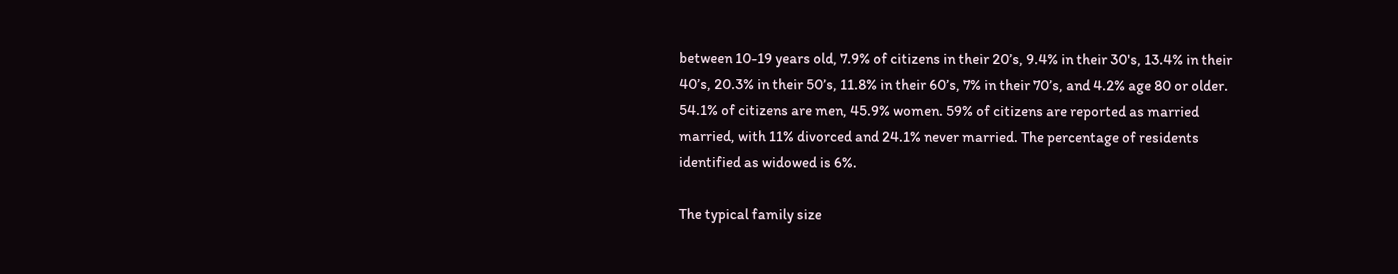between 10-19 years old, 7.9% of citizens in their 20’s, 9.4% in their 30's, 13.4% in their 40’s, 20.3% in their 50’s, 11.8% in their 60’s, 7% in their 70’s, and 4.2% age 80 or older. 54.1% of citizens are men, 45.9% women. 59% of citizens are reported as married married, with 11% divorced and 24.1% never married. The percentage of residents identified as widowed is 6%.

The typical family size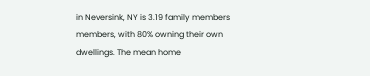in Neversink, NY is 3.19 family members members, with 80% owning their own dwellings. The mean home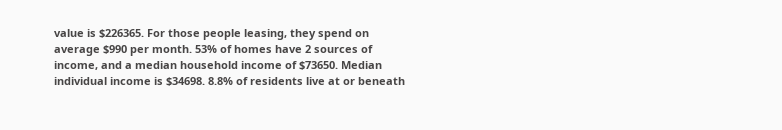value is $226365. For those people leasing, they spend on average $990 per month. 53% of homes have 2 sources of income, and a median household income of $73650. Median individual income is $34698. 8.8% of residents live at or beneath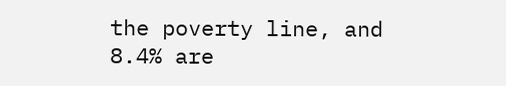the poverty line, and 8.4% are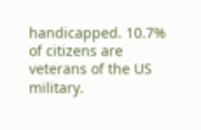handicapped. 10.7% of citizens are veterans of the US military.